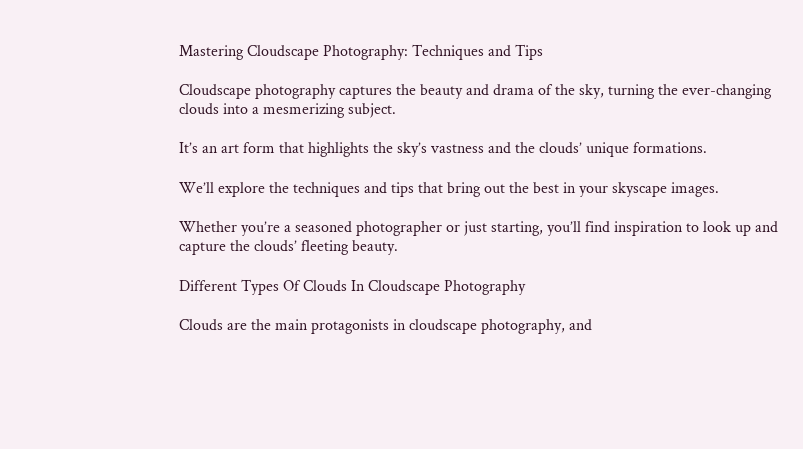Mastering Cloudscape Photography: Techniques and Tips

Cloudscape photography captures the beauty and drama of the sky, turning the ever-changing clouds into a mesmerizing subject.

It’s an art form that highlights the sky’s vastness and the clouds’ unique formations.

We’ll explore the techniques and tips that bring out the best in your skyscape images.

Whether you’re a seasoned photographer or just starting, you’ll find inspiration to look up and capture the clouds’ fleeting beauty.

Different Types Of Clouds In Cloudscape Photography

Clouds are the main protagonists in cloudscape photography, and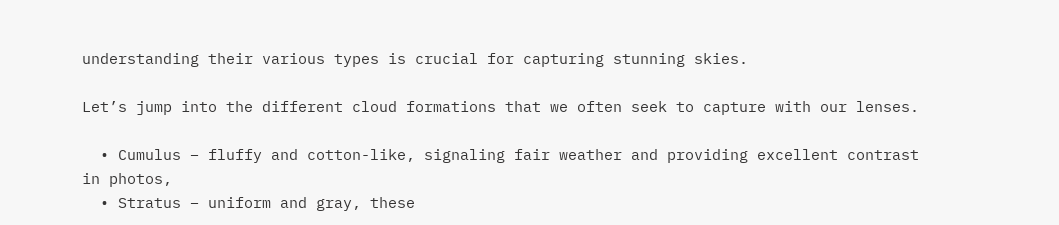understanding their various types is crucial for capturing stunning skies.

Let’s jump into the different cloud formations that we often seek to capture with our lenses.

  • Cumulus – fluffy and cotton-like, signaling fair weather and providing excellent contrast in photos,
  • Stratus – uniform and gray, these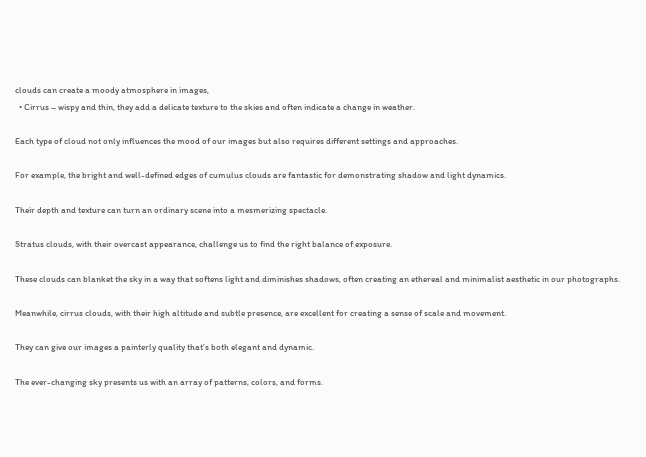clouds can create a moody atmosphere in images,
  • Cirrus – wispy and thin, they add a delicate texture to the skies and often indicate a change in weather.

Each type of cloud not only influences the mood of our images but also requires different settings and approaches.

For example, the bright and well-defined edges of cumulus clouds are fantastic for demonstrating shadow and light dynamics.

Their depth and texture can turn an ordinary scene into a mesmerizing spectacle.

Stratus clouds, with their overcast appearance, challenge us to find the right balance of exposure.

These clouds can blanket the sky in a way that softens light and diminishes shadows, often creating an ethereal and minimalist aesthetic in our photographs.

Meanwhile, cirrus clouds, with their high altitude and subtle presence, are excellent for creating a sense of scale and movement.

They can give our images a painterly quality that’s both elegant and dynamic.

The ever-changing sky presents us with an array of patterns, colors, and forms.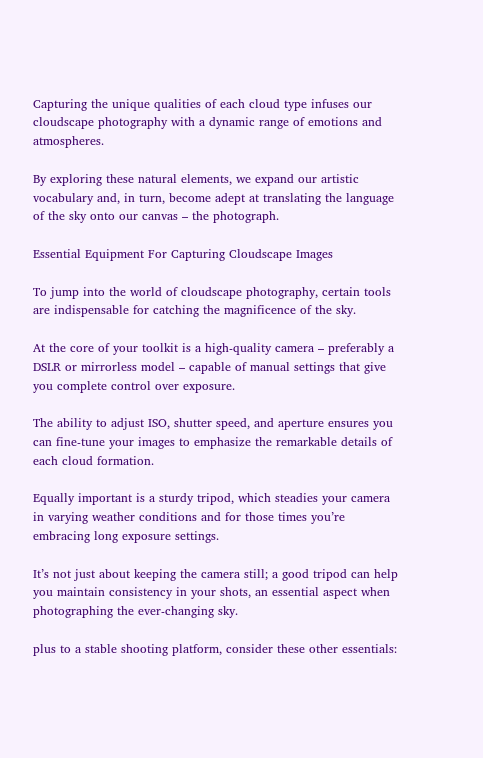Capturing the unique qualities of each cloud type infuses our cloudscape photography with a dynamic range of emotions and atmospheres.

By exploring these natural elements, we expand our artistic vocabulary and, in turn, become adept at translating the language of the sky onto our canvas – the photograph.

Essential Equipment For Capturing Cloudscape Images

To jump into the world of cloudscape photography, certain tools are indispensable for catching the magnificence of the sky.

At the core of your toolkit is a high-quality camera – preferably a DSLR or mirrorless model – capable of manual settings that give you complete control over exposure.

The ability to adjust ISO, shutter speed, and aperture ensures you can fine-tune your images to emphasize the remarkable details of each cloud formation.

Equally important is a sturdy tripod, which steadies your camera in varying weather conditions and for those times you’re embracing long exposure settings.

It’s not just about keeping the camera still; a good tripod can help you maintain consistency in your shots, an essential aspect when photographing the ever-changing sky.

plus to a stable shooting platform, consider these other essentials: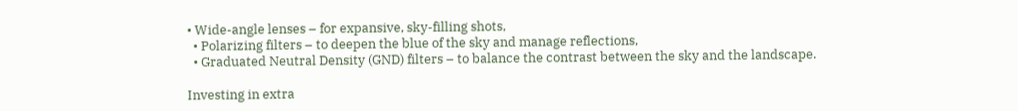• Wide-angle lenses – for expansive, sky-filling shots,
  • Polarizing filters – to deepen the blue of the sky and manage reflections,
  • Graduated Neutral Density (GND) filters – to balance the contrast between the sky and the landscape.

Investing in extra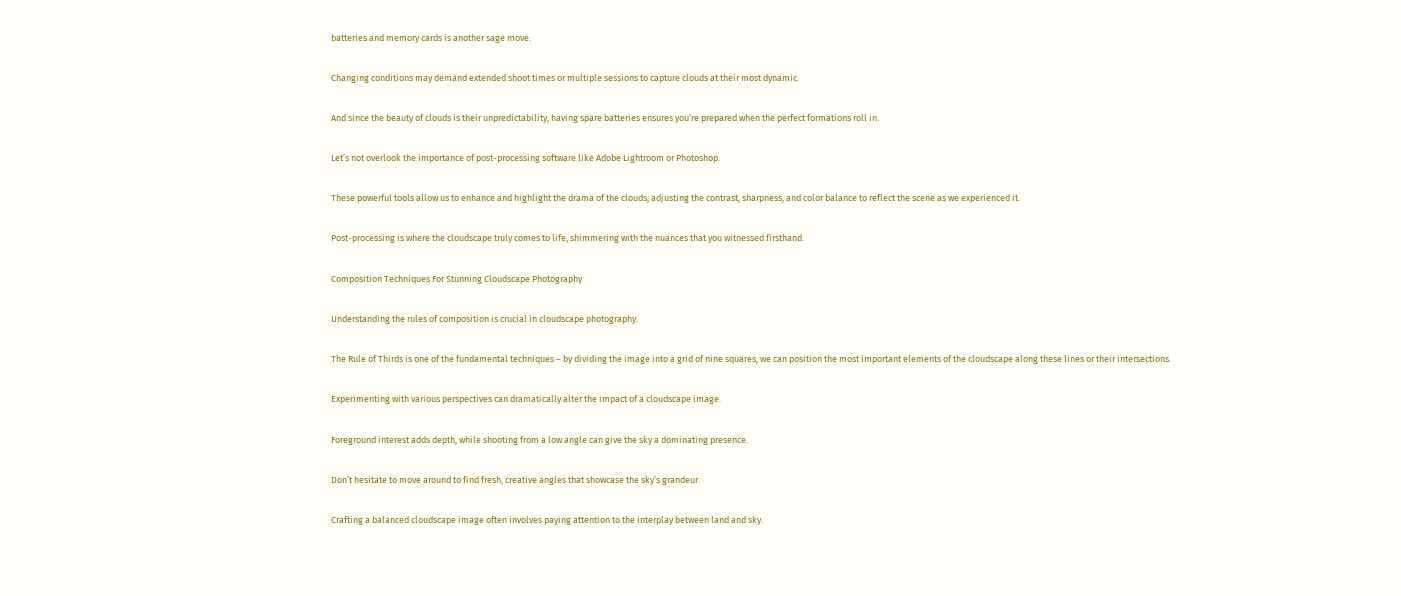batteries and memory cards is another sage move.

Changing conditions may demand extended shoot times or multiple sessions to capture clouds at their most dynamic.

And since the beauty of clouds is their unpredictability, having spare batteries ensures you’re prepared when the perfect formations roll in.

Let’s not overlook the importance of post-processing software like Adobe Lightroom or Photoshop.

These powerful tools allow us to enhance and highlight the drama of the clouds, adjusting the contrast, sharpness, and color balance to reflect the scene as we experienced it.

Post-processing is where the cloudscape truly comes to life, shimmering with the nuances that you witnessed firsthand.

Composition Techniques For Stunning Cloudscape Photography

Understanding the rules of composition is crucial in cloudscape photography.

The Rule of Thirds is one of the fundamental techniques – by dividing the image into a grid of nine squares, we can position the most important elements of the cloudscape along these lines or their intersections.

Experimenting with various perspectives can dramatically alter the impact of a cloudscape image.

Foreground interest adds depth, while shooting from a low angle can give the sky a dominating presence.

Don’t hesitate to move around to find fresh, creative angles that showcase the sky’s grandeur.

Crafting a balanced cloudscape image often involves paying attention to the interplay between land and sky.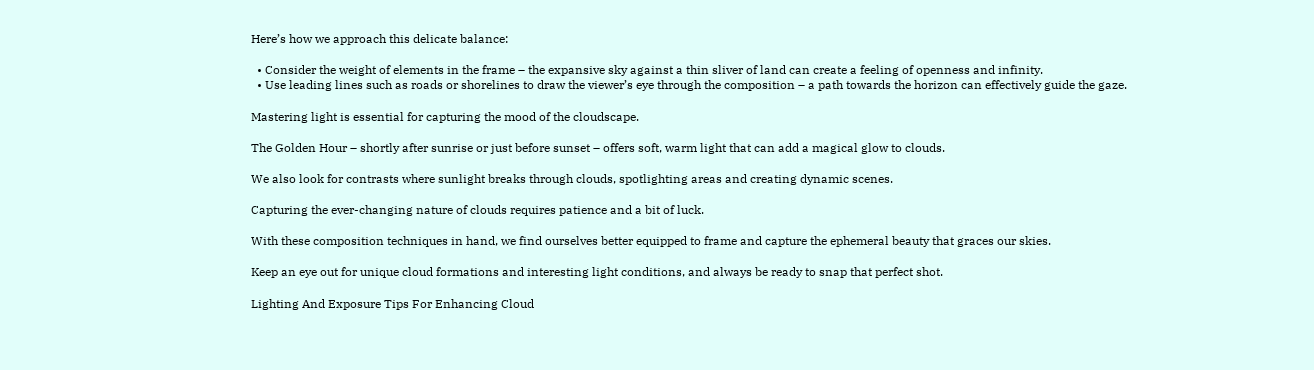Here’s how we approach this delicate balance:

  • Consider the weight of elements in the frame – the expansive sky against a thin sliver of land can create a feeling of openness and infinity.
  • Use leading lines such as roads or shorelines to draw the viewer’s eye through the composition – a path towards the horizon can effectively guide the gaze.

Mastering light is essential for capturing the mood of the cloudscape.

The Golden Hour – shortly after sunrise or just before sunset – offers soft, warm light that can add a magical glow to clouds.

We also look for contrasts where sunlight breaks through clouds, spotlighting areas and creating dynamic scenes.

Capturing the ever-changing nature of clouds requires patience and a bit of luck.

With these composition techniques in hand, we find ourselves better equipped to frame and capture the ephemeral beauty that graces our skies.

Keep an eye out for unique cloud formations and interesting light conditions, and always be ready to snap that perfect shot.

Lighting And Exposure Tips For Enhancing Cloud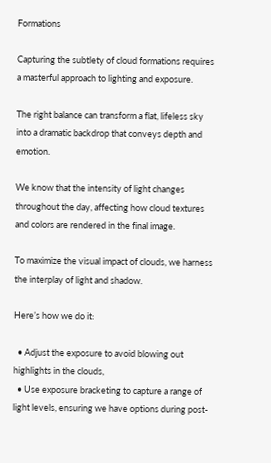Formations

Capturing the subtlety of cloud formations requires a masterful approach to lighting and exposure.

The right balance can transform a flat, lifeless sky into a dramatic backdrop that conveys depth and emotion.

We know that the intensity of light changes throughout the day, affecting how cloud textures and colors are rendered in the final image.

To maximize the visual impact of clouds, we harness the interplay of light and shadow.

Here’s how we do it:

  • Adjust the exposure to avoid blowing out highlights in the clouds,
  • Use exposure bracketing to capture a range of light levels, ensuring we have options during post-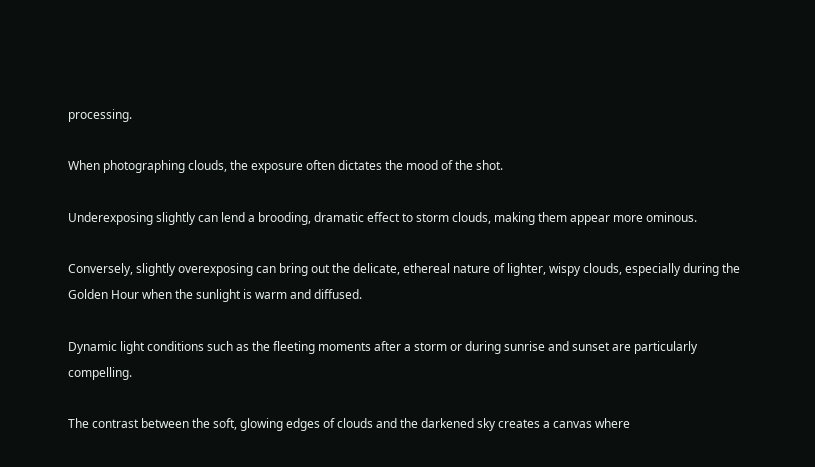processing.

When photographing clouds, the exposure often dictates the mood of the shot.

Underexposing slightly can lend a brooding, dramatic effect to storm clouds, making them appear more ominous.

Conversely, slightly overexposing can bring out the delicate, ethereal nature of lighter, wispy clouds, especially during the Golden Hour when the sunlight is warm and diffused.

Dynamic light conditions such as the fleeting moments after a storm or during sunrise and sunset are particularly compelling.

The contrast between the soft, glowing edges of clouds and the darkened sky creates a canvas where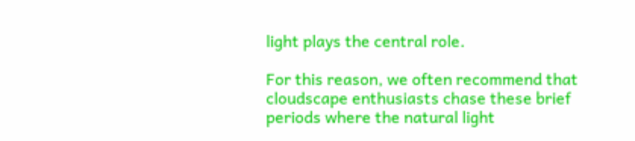light plays the central role.

For this reason, we often recommend that cloudscape enthusiasts chase these brief periods where the natural light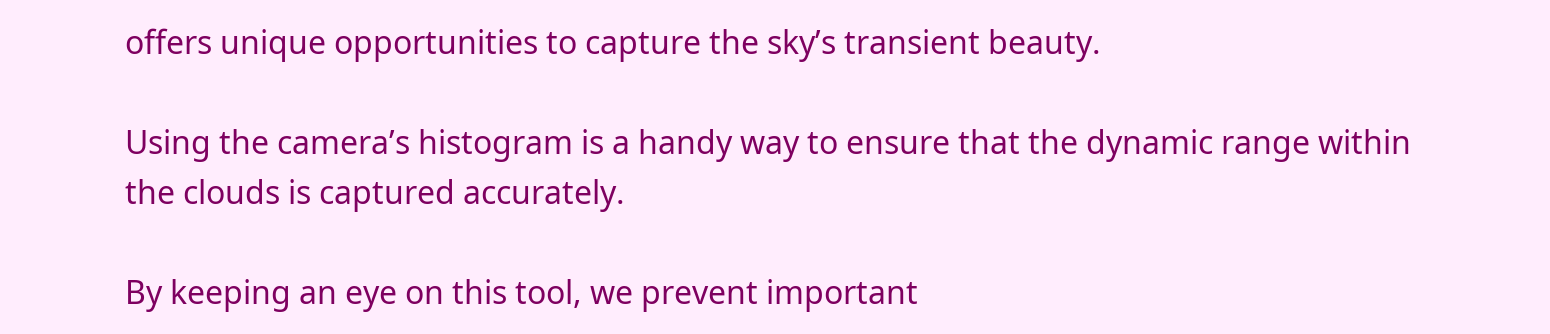offers unique opportunities to capture the sky’s transient beauty.

Using the camera’s histogram is a handy way to ensure that the dynamic range within the clouds is captured accurately.

By keeping an eye on this tool, we prevent important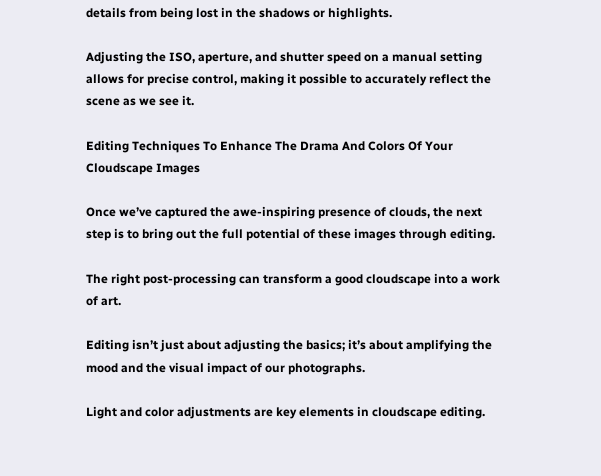details from being lost in the shadows or highlights.

Adjusting the ISO, aperture, and shutter speed on a manual setting allows for precise control, making it possible to accurately reflect the scene as we see it.

Editing Techniques To Enhance The Drama And Colors Of Your Cloudscape Images

Once we’ve captured the awe-inspiring presence of clouds, the next step is to bring out the full potential of these images through editing.

The right post-processing can transform a good cloudscape into a work of art.

Editing isn’t just about adjusting the basics; it’s about amplifying the mood and the visual impact of our photographs.

Light and color adjustments are key elements in cloudscape editing.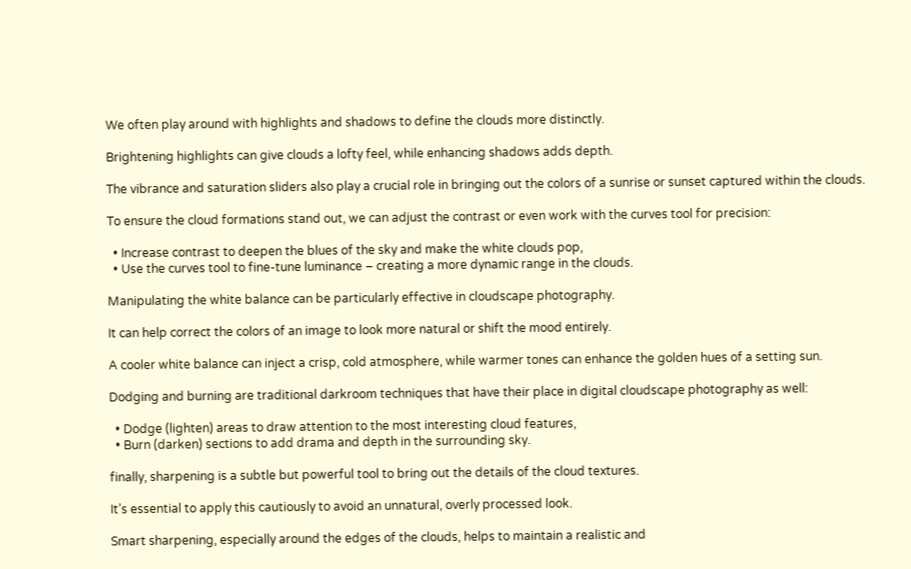We often play around with highlights and shadows to define the clouds more distinctly.

Brightening highlights can give clouds a lofty feel, while enhancing shadows adds depth.

The vibrance and saturation sliders also play a crucial role in bringing out the colors of a sunrise or sunset captured within the clouds.

To ensure the cloud formations stand out, we can adjust the contrast or even work with the curves tool for precision:

  • Increase contrast to deepen the blues of the sky and make the white clouds pop,
  • Use the curves tool to fine-tune luminance – creating a more dynamic range in the clouds.

Manipulating the white balance can be particularly effective in cloudscape photography.

It can help correct the colors of an image to look more natural or shift the mood entirely.

A cooler white balance can inject a crisp, cold atmosphere, while warmer tones can enhance the golden hues of a setting sun.

Dodging and burning are traditional darkroom techniques that have their place in digital cloudscape photography as well:

  • Dodge (lighten) areas to draw attention to the most interesting cloud features,
  • Burn (darken) sections to add drama and depth in the surrounding sky.

finally, sharpening is a subtle but powerful tool to bring out the details of the cloud textures.

It’s essential to apply this cautiously to avoid an unnatural, overly processed look.

Smart sharpening, especially around the edges of the clouds, helps to maintain a realistic and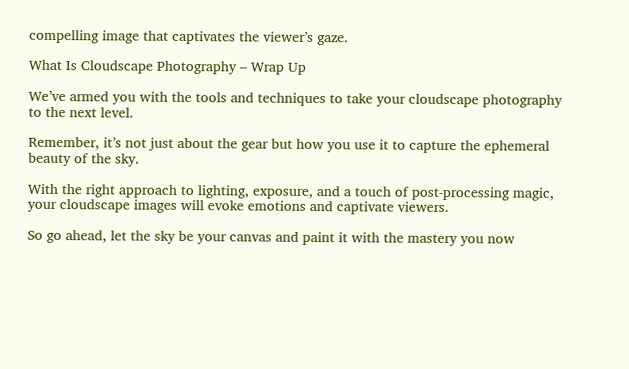compelling image that captivates the viewer’s gaze.

What Is Cloudscape Photography – Wrap Up

We’ve armed you with the tools and techniques to take your cloudscape photography to the next level.

Remember, it’s not just about the gear but how you use it to capture the ephemeral beauty of the sky.

With the right approach to lighting, exposure, and a touch of post-processing magic, your cloudscape images will evoke emotions and captivate viewers.

So go ahead, let the sky be your canvas and paint it with the mastery you now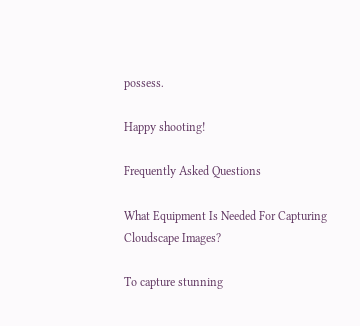possess.

Happy shooting!

Frequently Asked Questions

What Equipment Is Needed For Capturing Cloudscape Images?

To capture stunning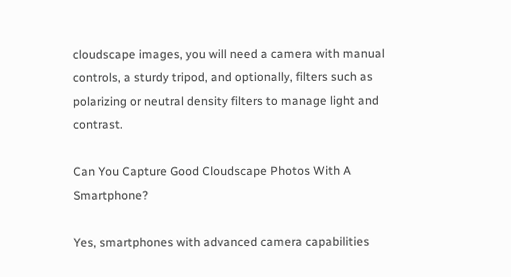cloudscape images, you will need a camera with manual controls, a sturdy tripod, and optionally, filters such as polarizing or neutral density filters to manage light and contrast.

Can You Capture Good Cloudscape Photos With A Smartphone?

Yes, smartphones with advanced camera capabilities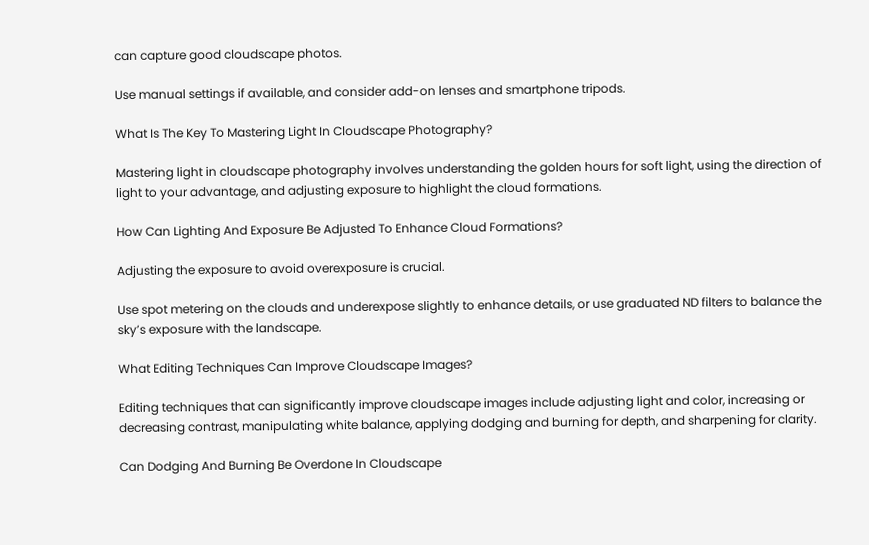can capture good cloudscape photos.

Use manual settings if available, and consider add-on lenses and smartphone tripods.

What Is The Key To Mastering Light In Cloudscape Photography?

Mastering light in cloudscape photography involves understanding the golden hours for soft light, using the direction of light to your advantage, and adjusting exposure to highlight the cloud formations.

How Can Lighting And Exposure Be Adjusted To Enhance Cloud Formations?

Adjusting the exposure to avoid overexposure is crucial.

Use spot metering on the clouds and underexpose slightly to enhance details, or use graduated ND filters to balance the sky’s exposure with the landscape.

What Editing Techniques Can Improve Cloudscape Images?

Editing techniques that can significantly improve cloudscape images include adjusting light and color, increasing or decreasing contrast, manipulating white balance, applying dodging and burning for depth, and sharpening for clarity.

Can Dodging And Burning Be Overdone In Cloudscape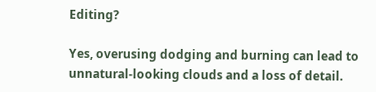Editing?

Yes, overusing dodging and burning can lead to unnatural-looking clouds and a loss of detail.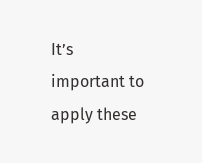It’s important to apply these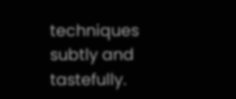techniques subtly and tastefully.